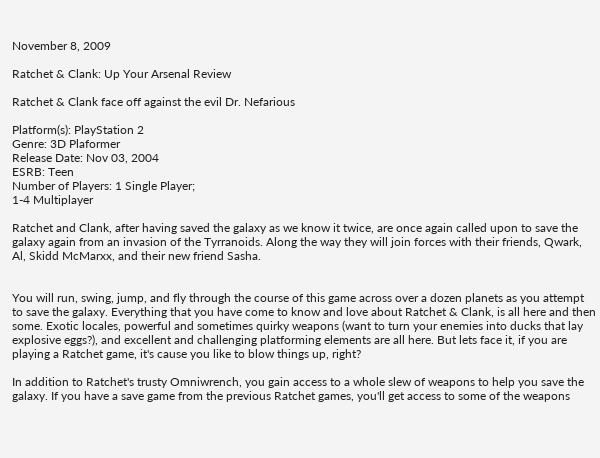November 8, 2009

Ratchet & Clank: Up Your Arsenal Review

Ratchet & Clank face off against the evil Dr. Nefarious

Platform(s): PlayStation 2
Genre: 3D Plaformer
Release Date: Nov 03, 2004
ESRB: Teen
Number of Players: 1 Single Player;
1-4 Multiplayer

Ratchet and Clank, after having saved the galaxy as we know it twice, are once again called upon to save the galaxy again from an invasion of the Tyrranoids. Along the way they will join forces with their friends, Qwark, Al, Skidd McMarxx, and their new friend Sasha.


You will run, swing, jump, and fly through the course of this game across over a dozen planets as you attempt to save the galaxy. Everything that you have come to know and love about Ratchet & Clank, is all here and then some. Exotic locales, powerful and sometimes quirky weapons (want to turn your enemies into ducks that lay explosive eggs?), and excellent and challenging platforming elements are all here. But lets face it, if you are playing a Ratchet game, it's cause you like to blow things up, right?

In addition to Ratchet's trusty Omniwrench, you gain access to a whole slew of weapons to help you save the galaxy. If you have a save game from the previous Ratchet games, you'll get access to some of the weapons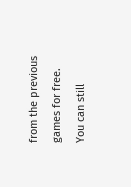from the previous games for free. You can still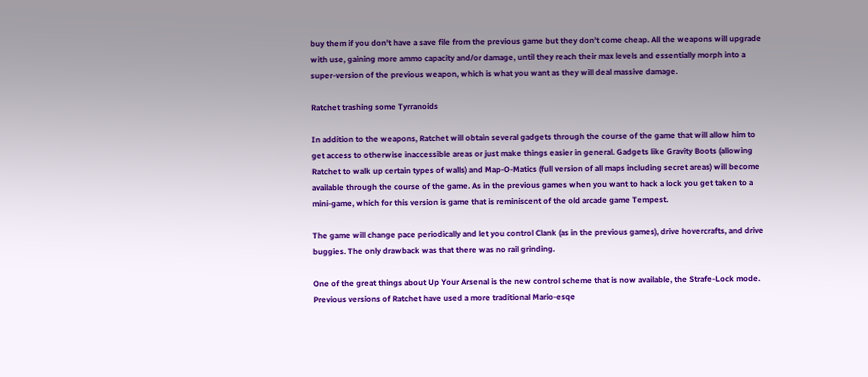buy them if you don't have a save file from the previous game but they don't come cheap. All the weapons will upgrade with use, gaining more ammo capacity and/or damage, until they reach their max levels and essentially morph into a super-version of the previous weapon, which is what you want as they will deal massive damage.

Ratchet trashing some Tyrranoids

In addition to the weapons, Ratchet will obtain several gadgets through the course of the game that will allow him to get access to otherwise inaccessible areas or just make things easier in general. Gadgets like Gravity Boots (allowing Ratchet to walk up certain types of walls) and Map-O-Matics (full version of all maps including secret areas) will become available through the course of the game. As in the previous games when you want to hack a lock you get taken to a mini-game, which for this version is game that is reminiscent of the old arcade game Tempest.

The game will change pace periodically and let you control Clank (as in the previous games), drive hovercrafts, and drive buggies. The only drawback was that there was no rail grinding.

One of the great things about Up Your Arsenal is the new control scheme that is now available, the Strafe-Lock mode. Previous versions of Ratchet have used a more traditional Mario-esqe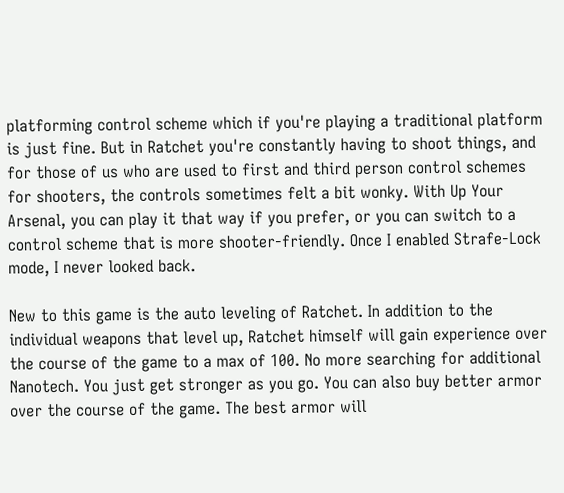platforming control scheme which if you're playing a traditional platform is just fine. But in Ratchet you're constantly having to shoot things, and for those of us who are used to first and third person control schemes for shooters, the controls sometimes felt a bit wonky. With Up Your Arsenal, you can play it that way if you prefer, or you can switch to a control scheme that is more shooter-friendly. Once I enabled Strafe-Lock mode, I never looked back.

New to this game is the auto leveling of Ratchet. In addition to the individual weapons that level up, Ratchet himself will gain experience over the course of the game to a max of 100. No more searching for additional Nanotech. You just get stronger as you go. You can also buy better armor over the course of the game. The best armor will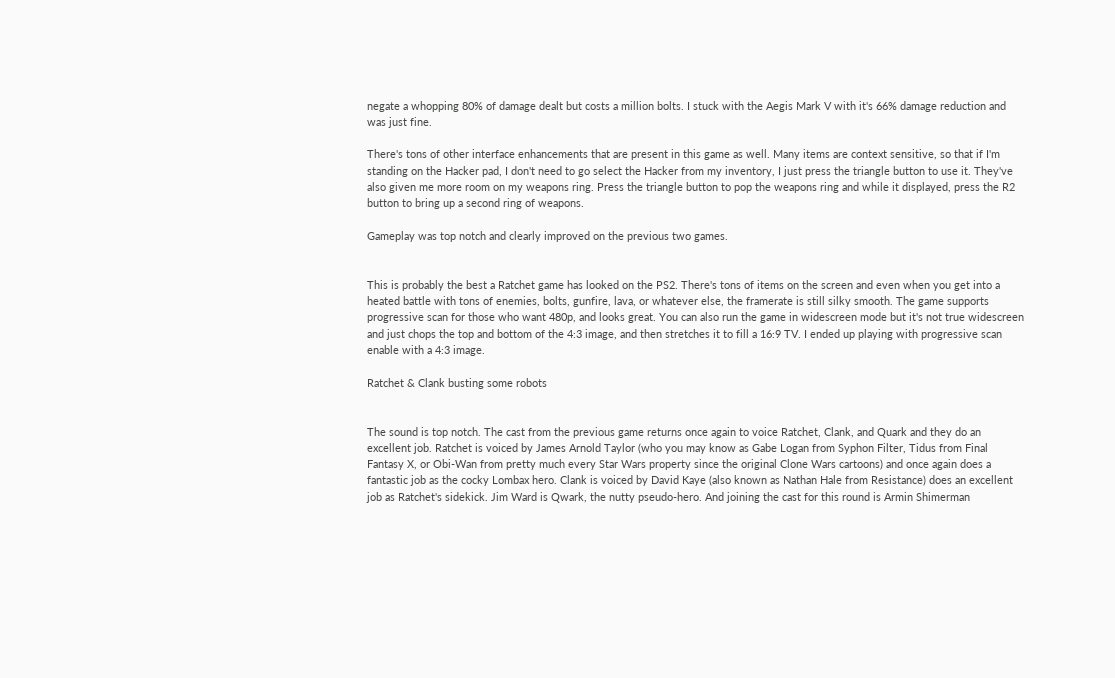negate a whopping 80% of damage dealt but costs a million bolts. I stuck with the Aegis Mark V with it's 66% damage reduction and was just fine.

There's tons of other interface enhancements that are present in this game as well. Many items are context sensitive, so that if I'm standing on the Hacker pad, I don't need to go select the Hacker from my inventory, I just press the triangle button to use it. They've also given me more room on my weapons ring. Press the triangle button to pop the weapons ring and while it displayed, press the R2 button to bring up a second ring of weapons.

Gameplay was top notch and clearly improved on the previous two games.


This is probably the best a Ratchet game has looked on the PS2. There's tons of items on the screen and even when you get into a heated battle with tons of enemies, bolts, gunfire, lava, or whatever else, the framerate is still silky smooth. The game supports progressive scan for those who want 480p, and looks great. You can also run the game in widescreen mode but it's not true widescreen and just chops the top and bottom of the 4:3 image, and then stretches it to fill a 16:9 TV. I ended up playing with progressive scan enable with a 4:3 image.

Ratchet & Clank busting some robots


The sound is top notch. The cast from the previous game returns once again to voice Ratchet, Clank, and Quark and they do an excellent job. Ratchet is voiced by James Arnold Taylor (who you may know as Gabe Logan from Syphon Filter, Tidus from Final Fantasy X, or Obi-Wan from pretty much every Star Wars property since the original Clone Wars cartoons) and once again does a fantastic job as the cocky Lombax hero. Clank is voiced by David Kaye (also known as Nathan Hale from Resistance) does an excellent job as Ratchet's sidekick. Jim Ward is Qwark, the nutty pseudo-hero. And joining the cast for this round is Armin Shimerman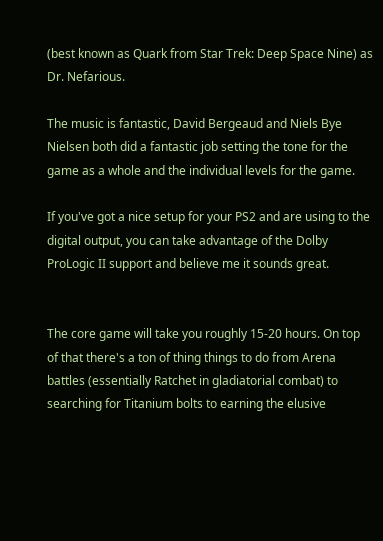(best known as Quark from Star Trek: Deep Space Nine) as Dr. Nefarious.

The music is fantastic, David Bergeaud and Niels Bye Nielsen both did a fantastic job setting the tone for the game as a whole and the individual levels for the game.

If you've got a nice setup for your PS2 and are using to the digital output, you can take advantage of the Dolby ProLogic II support and believe me it sounds great.


The core game will take you roughly 15-20 hours. On top of that there's a ton of thing things to do from Arena battles (essentially Ratchet in gladiatorial combat) to searching for Titanium bolts to earning the elusive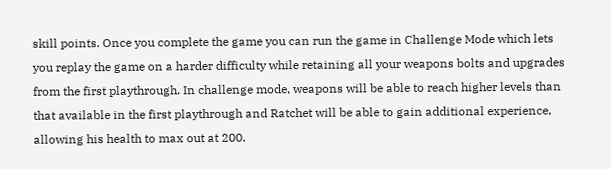skill points. Once you complete the game you can run the game in Challenge Mode which lets you replay the game on a harder difficulty while retaining all your weapons bolts and upgrades from the first playthrough. In challenge mode, weapons will be able to reach higher levels than that available in the first playthrough and Ratchet will be able to gain additional experience, allowing his health to max out at 200.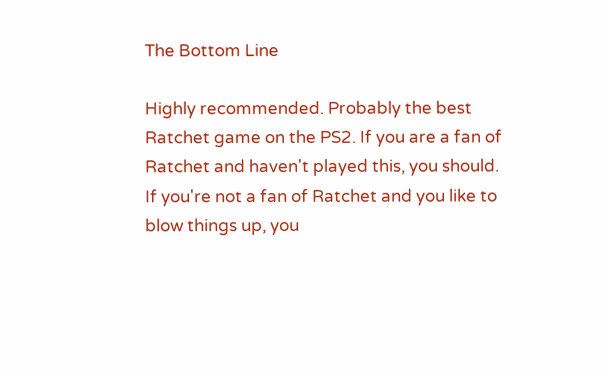The Bottom Line

Highly recommended. Probably the best Ratchet game on the PS2. If you are a fan of Ratchet and haven't played this, you should. If you're not a fan of Ratchet and you like to blow things up, you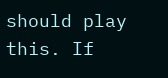should play this. If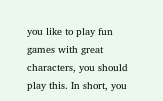you like to play fun games with great characters, you should play this. In short, you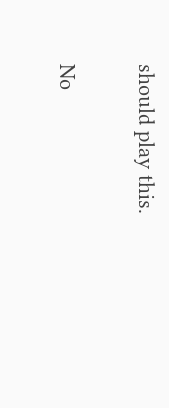should play this.

No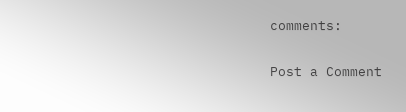comments:

Post a Comment